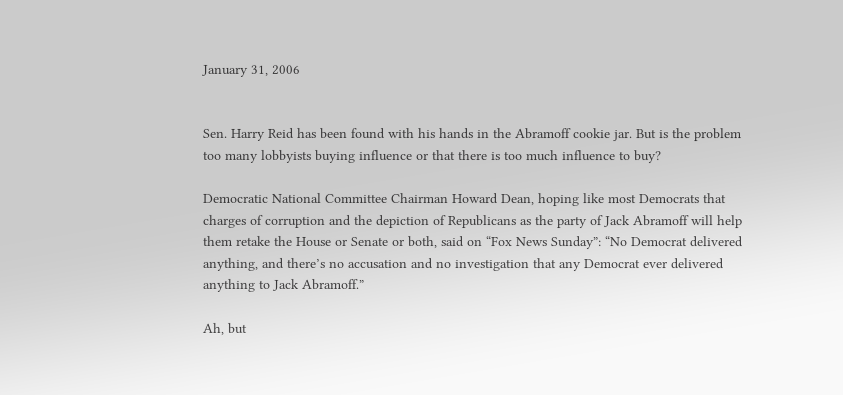January 31, 2006


Sen. Harry Reid has been found with his hands in the Abramoff cookie jar. But is the problem too many lobbyists buying influence or that there is too much influence to buy?

Democratic National Committee Chairman Howard Dean, hoping like most Democrats that charges of corruption and the depiction of Republicans as the party of Jack Abramoff will help them retake the House or Senate or both, said on “Fox News Sunday”: “No Democrat delivered anything, and there’s no accusation and no investigation that any Democrat ever delivered anything to Jack Abramoff.”

Ah, but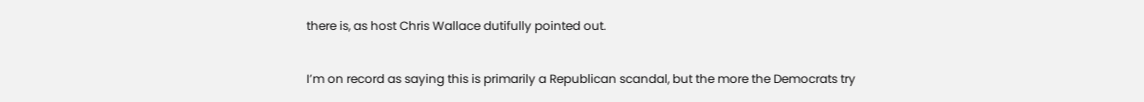there is, as host Chris Wallace dutifully pointed out.

I’m on record as saying this is primarily a Republican scandal, but the more the Democrats try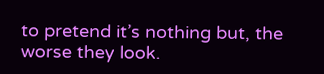to pretend it’s nothing but, the worse they look.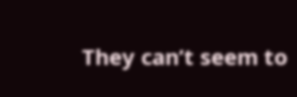They can’t seem to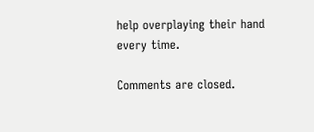help overplaying their hand every time.

Comments are closed.